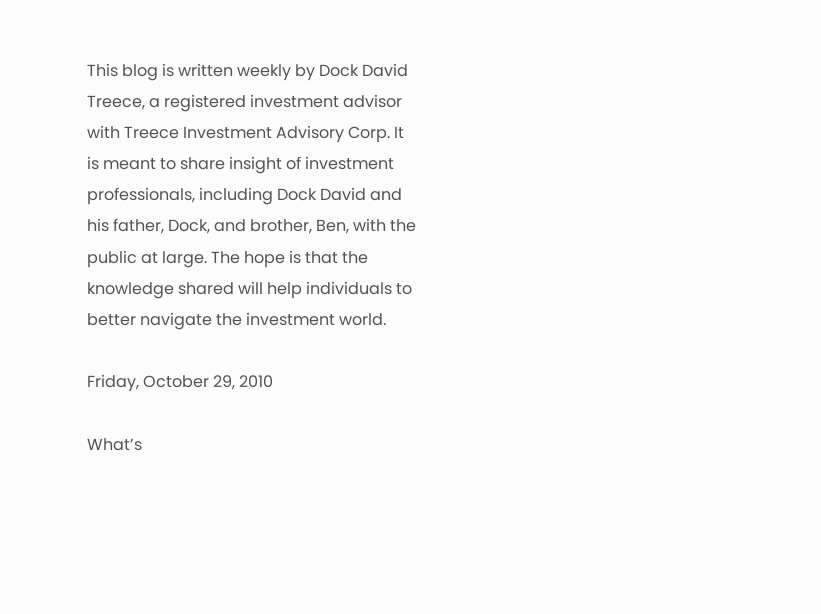This blog is written weekly by Dock David Treece, a registered investment advisor with Treece Investment Advisory Corp. It is meant to share insight of investment professionals, including Dock David and his father, Dock, and brother, Ben, with the public at large. The hope is that the knowledge shared will help individuals to better navigate the investment world.

Friday, October 29, 2010

What’s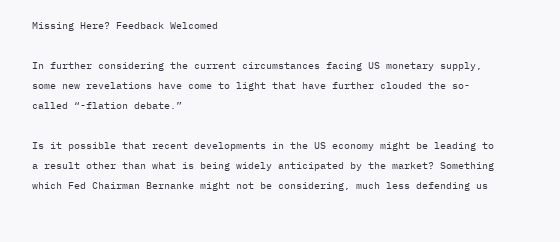Missing Here? Feedback Welcomed

In further considering the current circumstances facing US monetary supply, some new revelations have come to light that have further clouded the so-called “-flation debate.”

Is it possible that recent developments in the US economy might be leading to a result other than what is being widely anticipated by the market? Something which Fed Chairman Bernanke might not be considering, much less defending us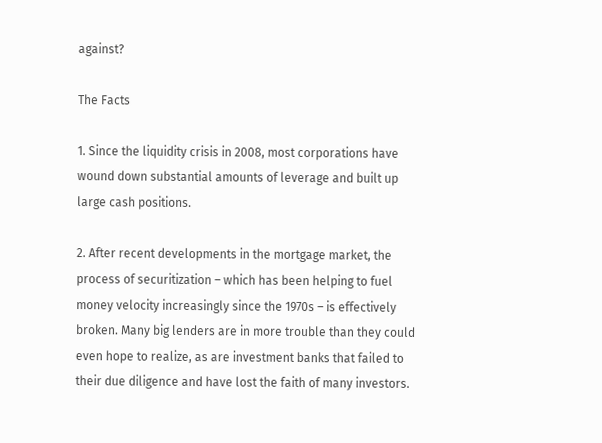against?

The Facts

1. Since the liquidity crisis in 2008, most corporations have wound down substantial amounts of leverage and built up large cash positions.

2. After recent developments in the mortgage market, the process of securitization – which has been helping to fuel money velocity increasingly since the 1970s – is effectively broken. Many big lenders are in more trouble than they could even hope to realize, as are investment banks that failed to their due diligence and have lost the faith of many investors.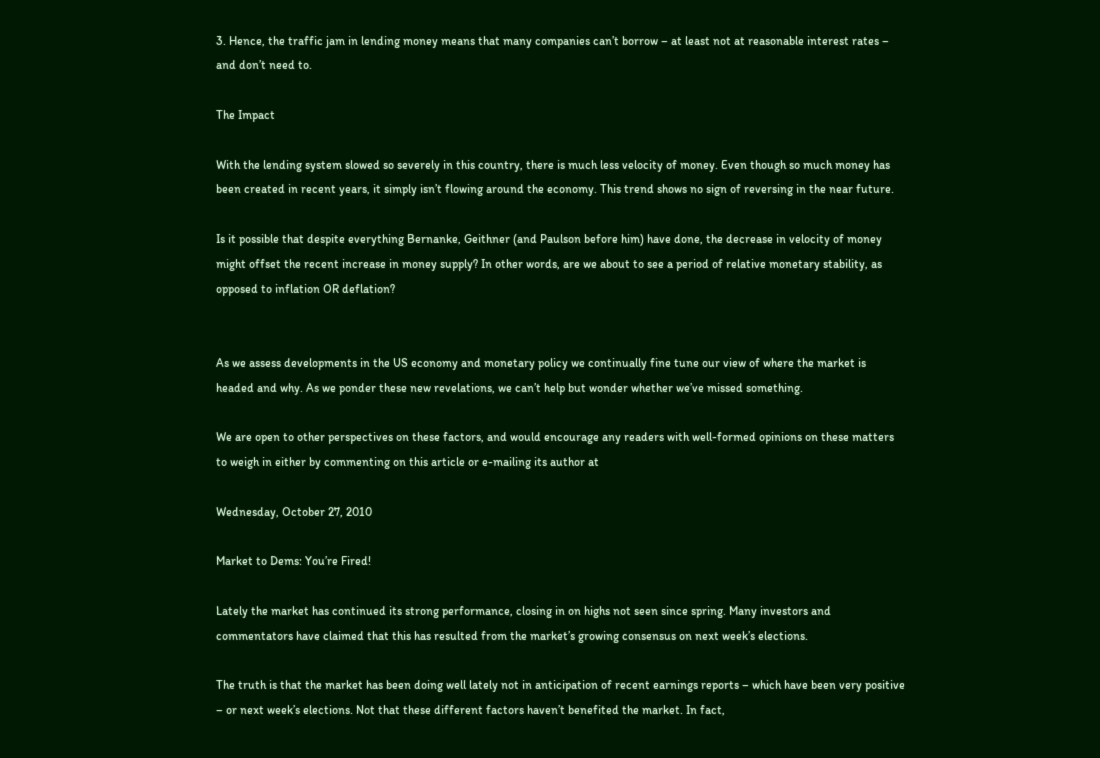3. Hence, the traffic jam in lending money means that many companies can’t borrow – at least not at reasonable interest rates – and don’t need to.

The Impact

With the lending system slowed so severely in this country, there is much less velocity of money. Even though so much money has been created in recent years, it simply isn’t flowing around the economy. This trend shows no sign of reversing in the near future.

Is it possible that despite everything Bernanke, Geithner (and Paulson before him) have done, the decrease in velocity of money might offset the recent increase in money supply? In other words, are we about to see a period of relative monetary stability, as opposed to inflation OR deflation?


As we assess developments in the US economy and monetary policy we continually fine tune our view of where the market is headed and why. As we ponder these new revelations, we can’t help but wonder whether we’ve missed something.

We are open to other perspectives on these factors, and would encourage any readers with well-formed opinions on these matters to weigh in either by commenting on this article or e-mailing its author at

Wednesday, October 27, 2010

Market to Dems: You’re Fired!

Lately the market has continued its strong performance, closing in on highs not seen since spring. Many investors and commentators have claimed that this has resulted from the market’s growing consensus on next week’s elections.

The truth is that the market has been doing well lately not in anticipation of recent earnings reports – which have been very positive – or next week’s elections. Not that these different factors haven’t benefited the market. In fact,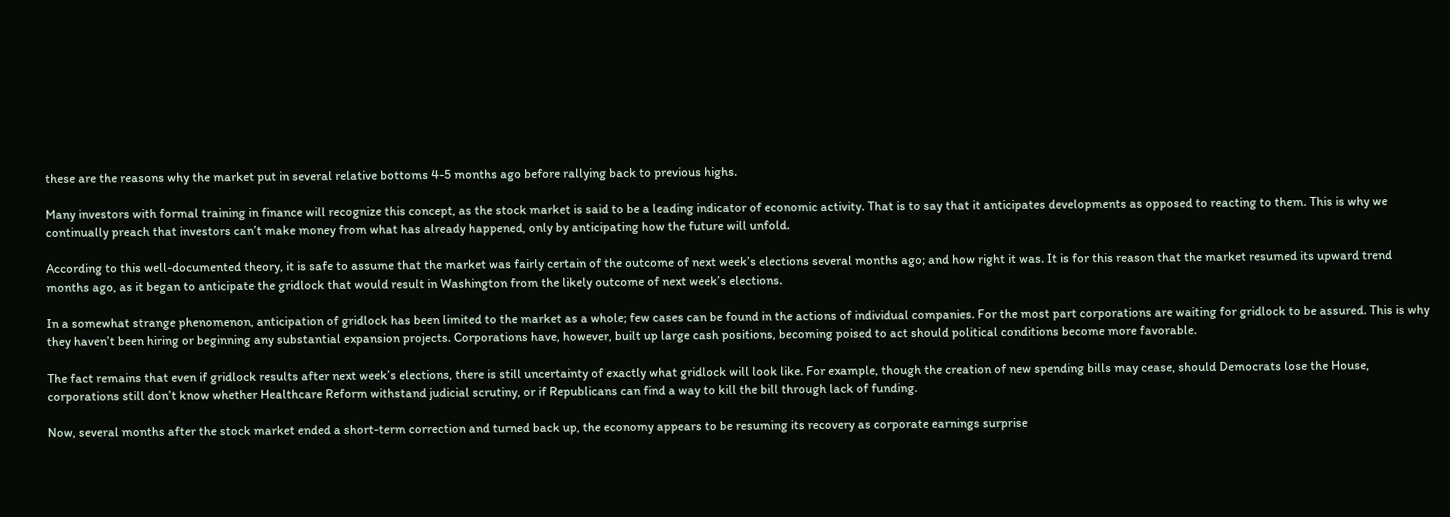these are the reasons why the market put in several relative bottoms 4-5 months ago before rallying back to previous highs.

Many investors with formal training in finance will recognize this concept, as the stock market is said to be a leading indicator of economic activity. That is to say that it anticipates developments as opposed to reacting to them. This is why we continually preach that investors can’t make money from what has already happened, only by anticipating how the future will unfold.

According to this well-documented theory, it is safe to assume that the market was fairly certain of the outcome of next week’s elections several months ago; and how right it was. It is for this reason that the market resumed its upward trend months ago, as it began to anticipate the gridlock that would result in Washington from the likely outcome of next week’s elections.

In a somewhat strange phenomenon, anticipation of gridlock has been limited to the market as a whole; few cases can be found in the actions of individual companies. For the most part corporations are waiting for gridlock to be assured. This is why they haven’t been hiring or beginning any substantial expansion projects. Corporations have, however, built up large cash positions, becoming poised to act should political conditions become more favorable.

The fact remains that even if gridlock results after next week’s elections, there is still uncertainty of exactly what gridlock will look like. For example, though the creation of new spending bills may cease, should Democrats lose the House, corporations still don’t know whether Healthcare Reform withstand judicial scrutiny, or if Republicans can find a way to kill the bill through lack of funding.

Now, several months after the stock market ended a short-term correction and turned back up, the economy appears to be resuming its recovery as corporate earnings surprise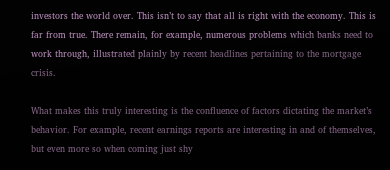investors the world over. This isn’t to say that all is right with the economy. This is far from true. There remain, for example, numerous problems which banks need to work through, illustrated plainly by recent headlines pertaining to the mortgage crisis.

What makes this truly interesting is the confluence of factors dictating the market’s behavior. For example, recent earnings reports are interesting in and of themselves, but even more so when coming just shy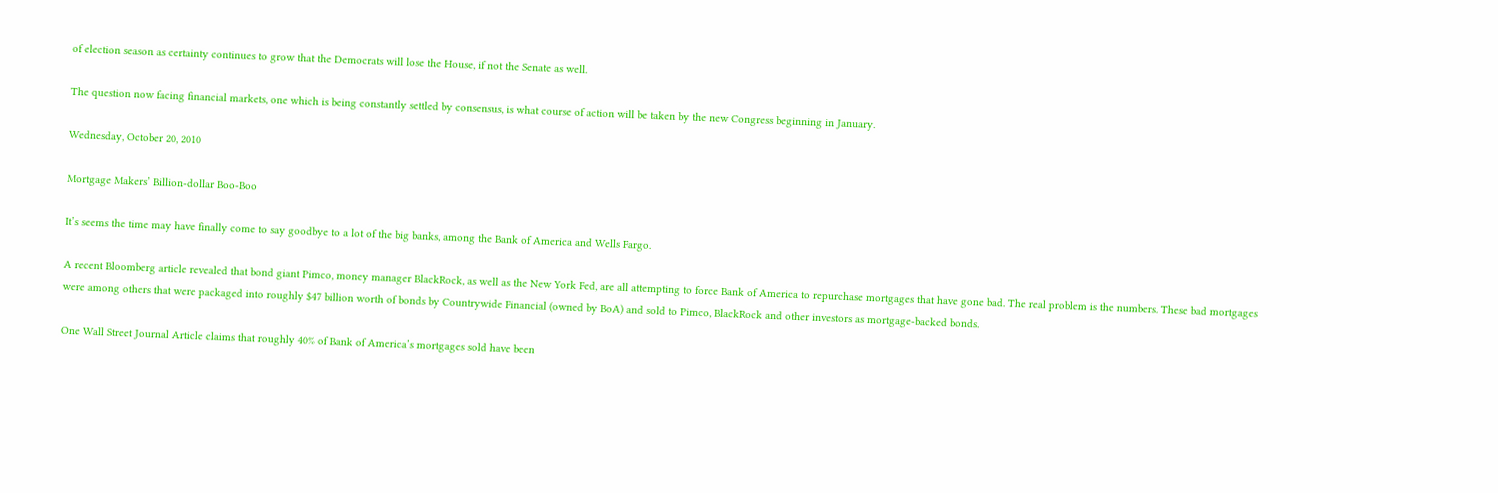of election season as certainty continues to grow that the Democrats will lose the House, if not the Senate as well.

The question now facing financial markets, one which is being constantly settled by consensus, is what course of action will be taken by the new Congress beginning in January.

Wednesday, October 20, 2010

Mortgage Makers’ Billion-dollar Boo-Boo

It’s seems the time may have finally come to say goodbye to a lot of the big banks, among the Bank of America and Wells Fargo.

A recent Bloomberg article revealed that bond giant Pimco, money manager BlackRock, as well as the New York Fed, are all attempting to force Bank of America to repurchase mortgages that have gone bad. The real problem is the numbers. These bad mortgages were among others that were packaged into roughly $47 billion worth of bonds by Countrywide Financial (owned by BoA) and sold to Pimco, BlackRock and other investors as mortgage-backed bonds.

One Wall Street Journal Article claims that roughly 40% of Bank of America’s mortgages sold have been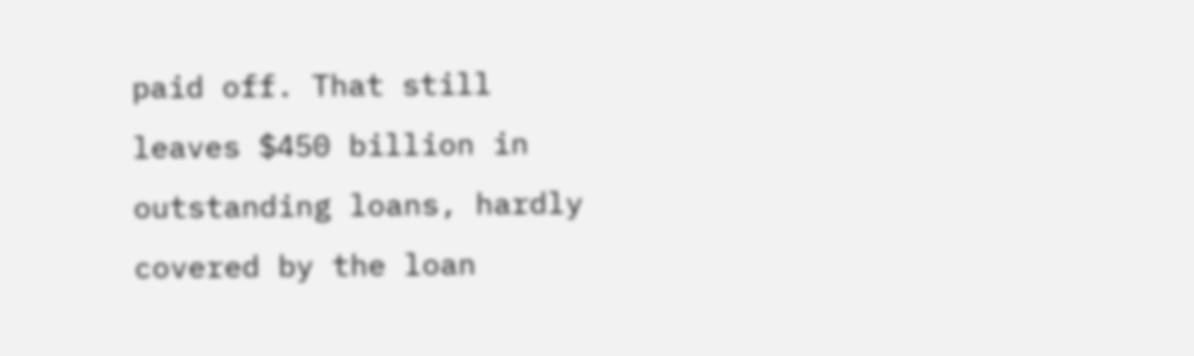paid off. That still leaves $450 billion in outstanding loans, hardly covered by the loan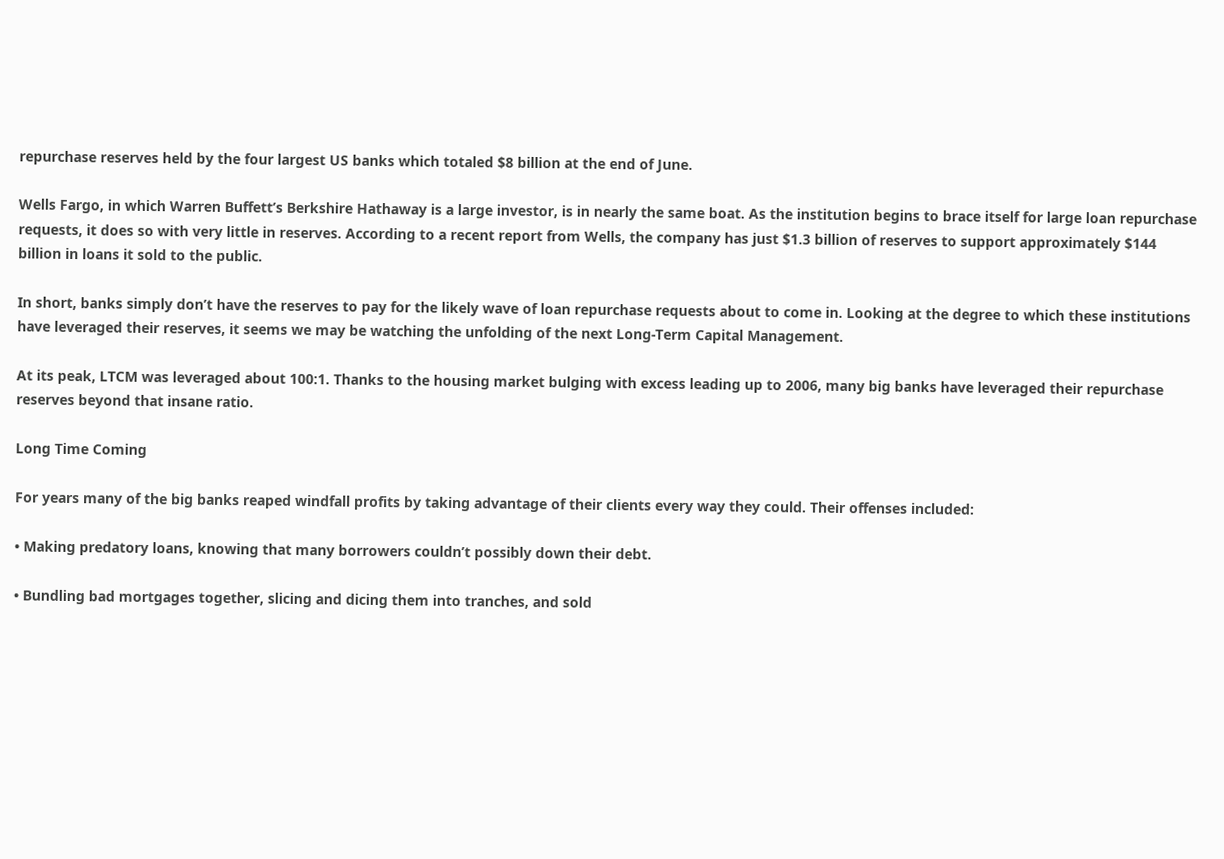repurchase reserves held by the four largest US banks which totaled $8 billion at the end of June.

Wells Fargo, in which Warren Buffett’s Berkshire Hathaway is a large investor, is in nearly the same boat. As the institution begins to brace itself for large loan repurchase requests, it does so with very little in reserves. According to a recent report from Wells, the company has just $1.3 billion of reserves to support approximately $144 billion in loans it sold to the public.

In short, banks simply don’t have the reserves to pay for the likely wave of loan repurchase requests about to come in. Looking at the degree to which these institutions have leveraged their reserves, it seems we may be watching the unfolding of the next Long-Term Capital Management.

At its peak, LTCM was leveraged about 100:1. Thanks to the housing market bulging with excess leading up to 2006, many big banks have leveraged their repurchase reserves beyond that insane ratio.

Long Time Coming

For years many of the big banks reaped windfall profits by taking advantage of their clients every way they could. Their offenses included:

• Making predatory loans, knowing that many borrowers couldn’t possibly down their debt.

• Bundling bad mortgages together, slicing and dicing them into tranches, and sold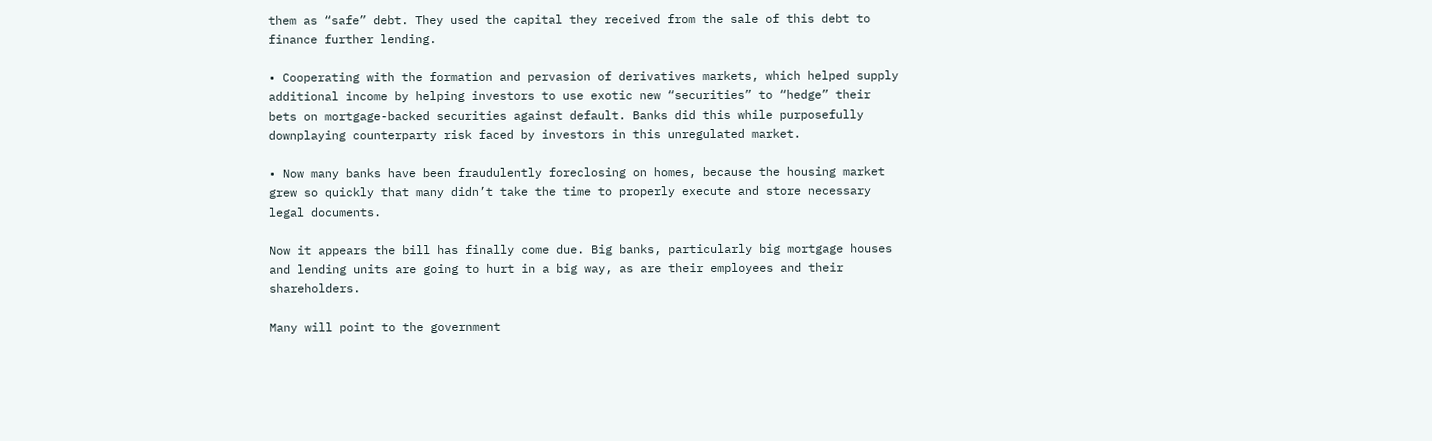them as “safe” debt. They used the capital they received from the sale of this debt to finance further lending.

• Cooperating with the formation and pervasion of derivatives markets, which helped supply additional income by helping investors to use exotic new “securities” to “hedge” their bets on mortgage-backed securities against default. Banks did this while purposefully downplaying counterparty risk faced by investors in this unregulated market.

• Now many banks have been fraudulently foreclosing on homes, because the housing market grew so quickly that many didn’t take the time to properly execute and store necessary legal documents.

Now it appears the bill has finally come due. Big banks, particularly big mortgage houses and lending units are going to hurt in a big way, as are their employees and their shareholders.

Many will point to the government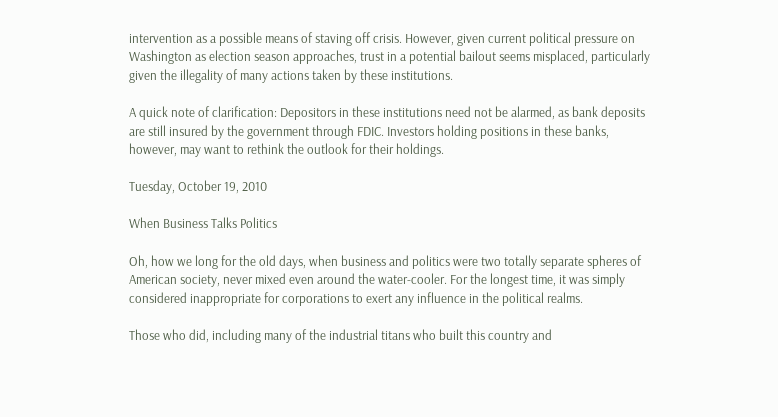intervention as a possible means of staving off crisis. However, given current political pressure on Washington as election season approaches, trust in a potential bailout seems misplaced, particularly given the illegality of many actions taken by these institutions.

A quick note of clarification: Depositors in these institutions need not be alarmed, as bank deposits are still insured by the government through FDIC. Investors holding positions in these banks, however, may want to rethink the outlook for their holdings.

Tuesday, October 19, 2010

When Business Talks Politics

Oh, how we long for the old days, when business and politics were two totally separate spheres of American society, never mixed even around the water-cooler. For the longest time, it was simply considered inappropriate for corporations to exert any influence in the political realms.

Those who did, including many of the industrial titans who built this country and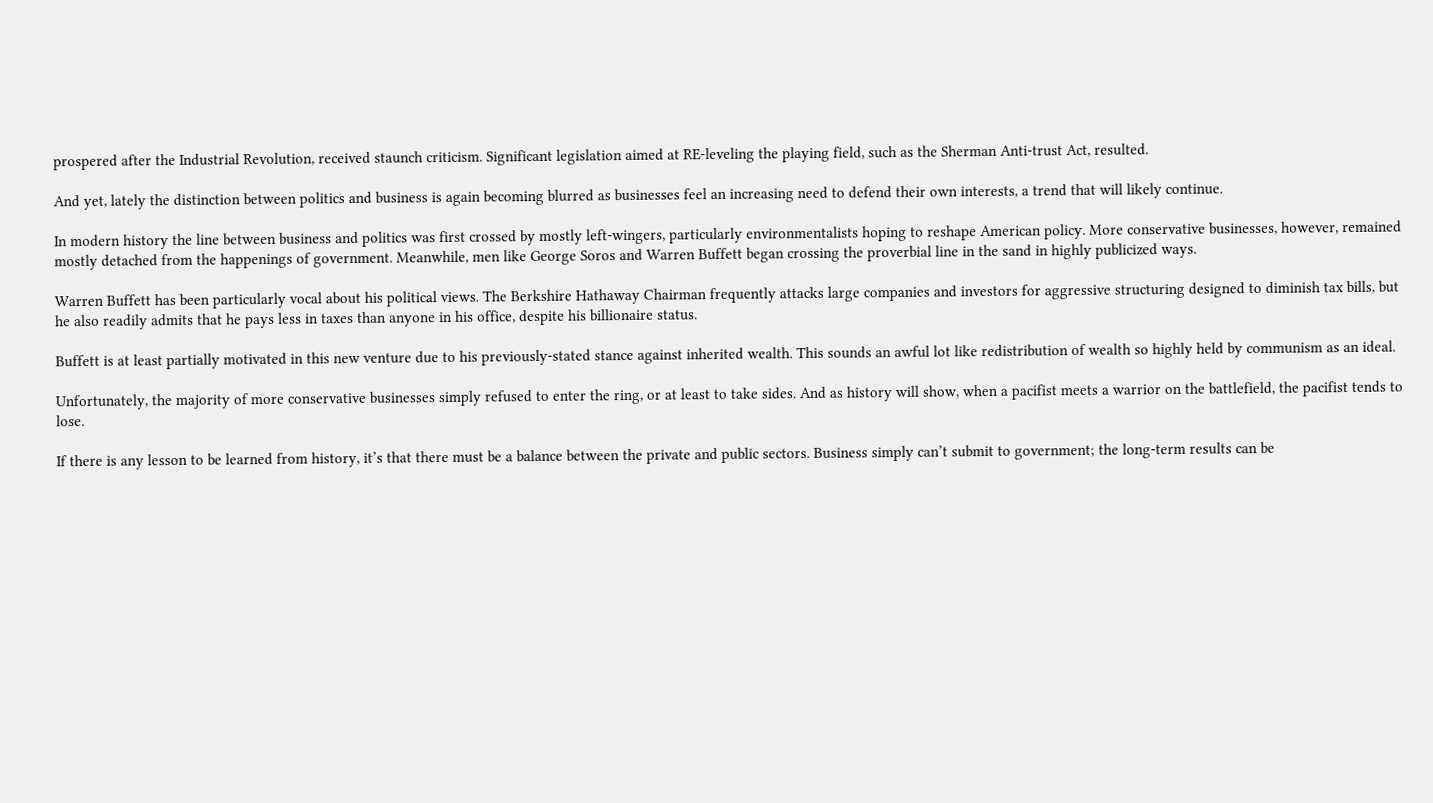prospered after the Industrial Revolution, received staunch criticism. Significant legislation aimed at RE-leveling the playing field, such as the Sherman Anti-trust Act, resulted.

And yet, lately the distinction between politics and business is again becoming blurred as businesses feel an increasing need to defend their own interests, a trend that will likely continue.

In modern history the line between business and politics was first crossed by mostly left-wingers, particularly environmentalists hoping to reshape American policy. More conservative businesses, however, remained mostly detached from the happenings of government. Meanwhile, men like George Soros and Warren Buffett began crossing the proverbial line in the sand in highly publicized ways.

Warren Buffett has been particularly vocal about his political views. The Berkshire Hathaway Chairman frequently attacks large companies and investors for aggressive structuring designed to diminish tax bills, but he also readily admits that he pays less in taxes than anyone in his office, despite his billionaire status.

Buffett is at least partially motivated in this new venture due to his previously-stated stance against inherited wealth. This sounds an awful lot like redistribution of wealth so highly held by communism as an ideal.

Unfortunately, the majority of more conservative businesses simply refused to enter the ring, or at least to take sides. And as history will show, when a pacifist meets a warrior on the battlefield, the pacifist tends to lose.

If there is any lesson to be learned from history, it’s that there must be a balance between the private and public sectors. Business simply can’t submit to government; the long-term results can be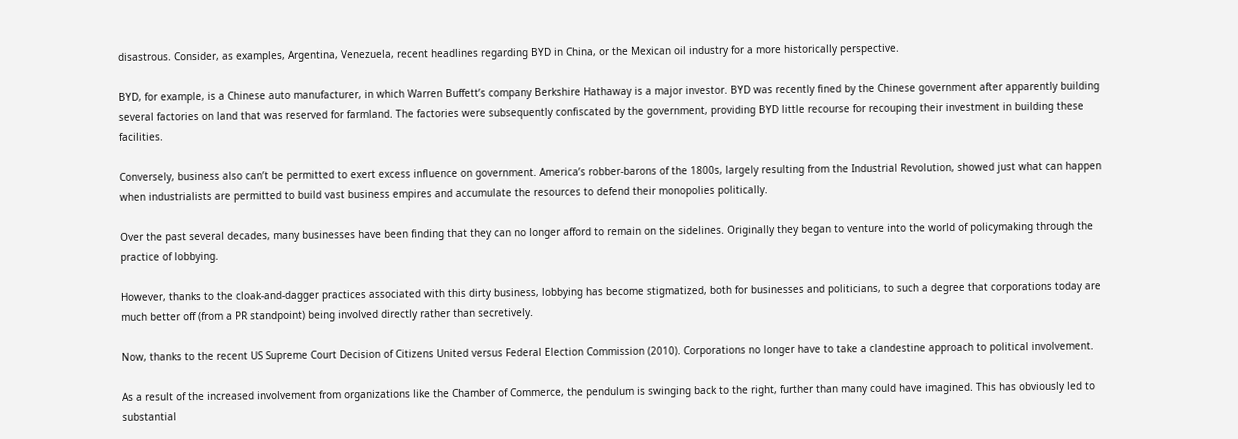disastrous. Consider, as examples, Argentina, Venezuela, recent headlines regarding BYD in China, or the Mexican oil industry for a more historically perspective.

BYD, for example, is a Chinese auto manufacturer, in which Warren Buffett’s company Berkshire Hathaway is a major investor. BYD was recently fined by the Chinese government after apparently building several factories on land that was reserved for farmland. The factories were subsequently confiscated by the government, providing BYD little recourse for recouping their investment in building these facilities.

Conversely, business also can’t be permitted to exert excess influence on government. America’s robber-barons of the 1800s, largely resulting from the Industrial Revolution, showed just what can happen when industrialists are permitted to build vast business empires and accumulate the resources to defend their monopolies politically.

Over the past several decades, many businesses have been finding that they can no longer afford to remain on the sidelines. Originally they began to venture into the world of policymaking through the practice of lobbying.

However, thanks to the cloak-and-dagger practices associated with this dirty business, lobbying has become stigmatized, both for businesses and politicians, to such a degree that corporations today are much better off (from a PR standpoint) being involved directly rather than secretively.

Now, thanks to the recent US Supreme Court Decision of Citizens United versus Federal Election Commission (2010). Corporations no longer have to take a clandestine approach to political involvement.

As a result of the increased involvement from organizations like the Chamber of Commerce, the pendulum is swinging back to the right, further than many could have imagined. This has obviously led to substantial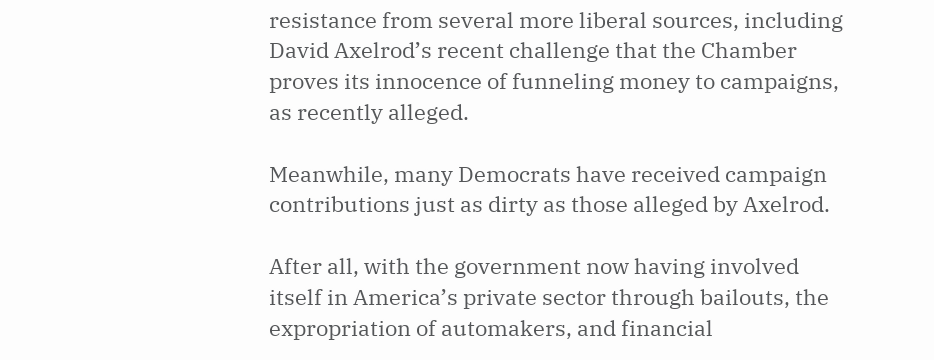resistance from several more liberal sources, including David Axelrod’s recent challenge that the Chamber proves its innocence of funneling money to campaigns, as recently alleged.

Meanwhile, many Democrats have received campaign contributions just as dirty as those alleged by Axelrod.

After all, with the government now having involved itself in America’s private sector through bailouts, the expropriation of automakers, and financial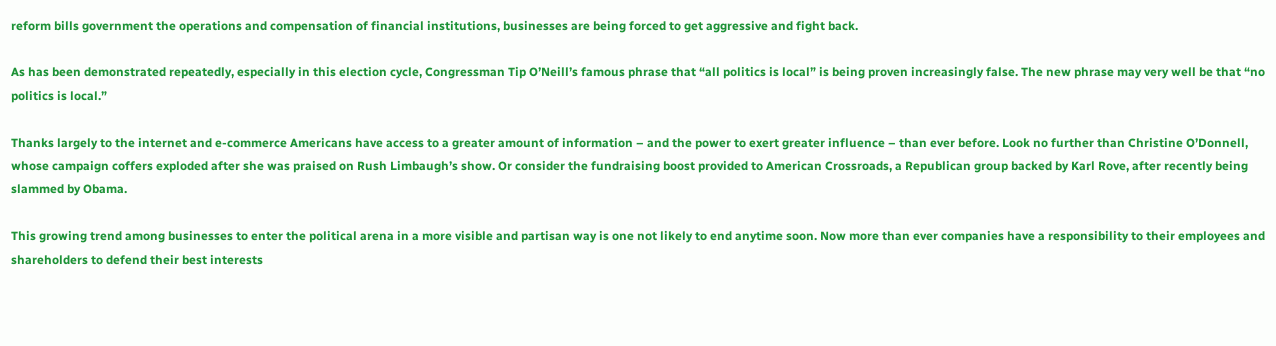reform bills government the operations and compensation of financial institutions, businesses are being forced to get aggressive and fight back.

As has been demonstrated repeatedly, especially in this election cycle, Congressman Tip O’Neill’s famous phrase that “all politics is local” is being proven increasingly false. The new phrase may very well be that “no politics is local.”

Thanks largely to the internet and e-commerce Americans have access to a greater amount of information – and the power to exert greater influence – than ever before. Look no further than Christine O’Donnell, whose campaign coffers exploded after she was praised on Rush Limbaugh’s show. Or consider the fundraising boost provided to American Crossroads, a Republican group backed by Karl Rove, after recently being slammed by Obama.

This growing trend among businesses to enter the political arena in a more visible and partisan way is one not likely to end anytime soon. Now more than ever companies have a responsibility to their employees and shareholders to defend their best interests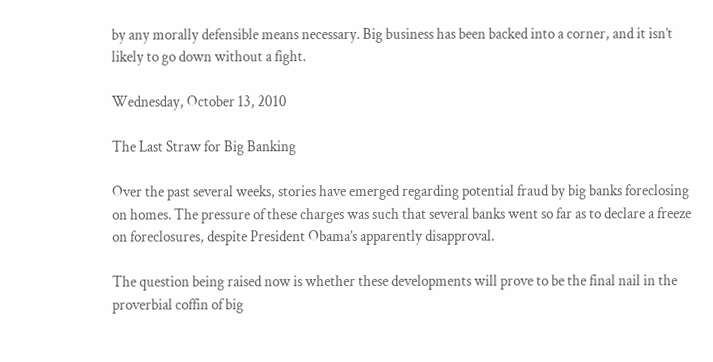by any morally defensible means necessary. Big business has been backed into a corner, and it isn’t likely to go down without a fight.

Wednesday, October 13, 2010

The Last Straw for Big Banking

Over the past several weeks, stories have emerged regarding potential fraud by big banks foreclosing on homes. The pressure of these charges was such that several banks went so far as to declare a freeze on foreclosures, despite President Obama’s apparently disapproval.

The question being raised now is whether these developments will prove to be the final nail in the proverbial coffin of big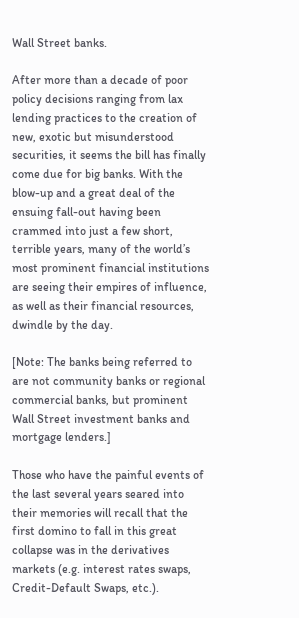Wall Street banks.

After more than a decade of poor policy decisions ranging from lax lending practices to the creation of new, exotic but misunderstood securities, it seems the bill has finally come due for big banks. With the blow-up and a great deal of the ensuing fall-out having been crammed into just a few short, terrible years, many of the world’s most prominent financial institutions are seeing their empires of influence, as well as their financial resources, dwindle by the day.

[Note: The banks being referred to are not community banks or regional commercial banks, but prominent Wall Street investment banks and mortgage lenders.]

Those who have the painful events of the last several years seared into their memories will recall that the first domino to fall in this great collapse was in the derivatives markets (e.g. interest rates swaps, Credit-Default Swaps, etc.).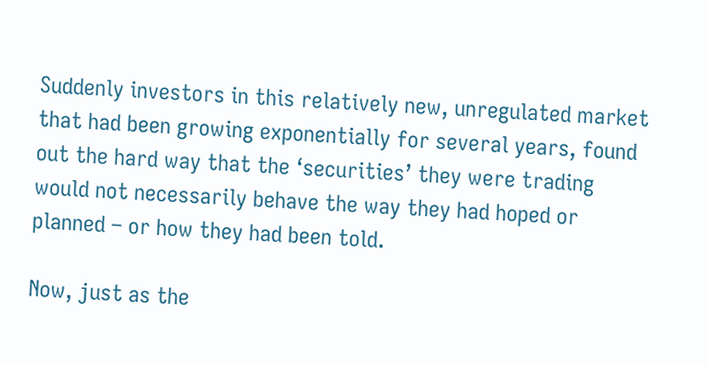Suddenly investors in this relatively new, unregulated market that had been growing exponentially for several years, found out the hard way that the ‘securities’ they were trading would not necessarily behave the way they had hoped or planned – or how they had been told.

Now, just as the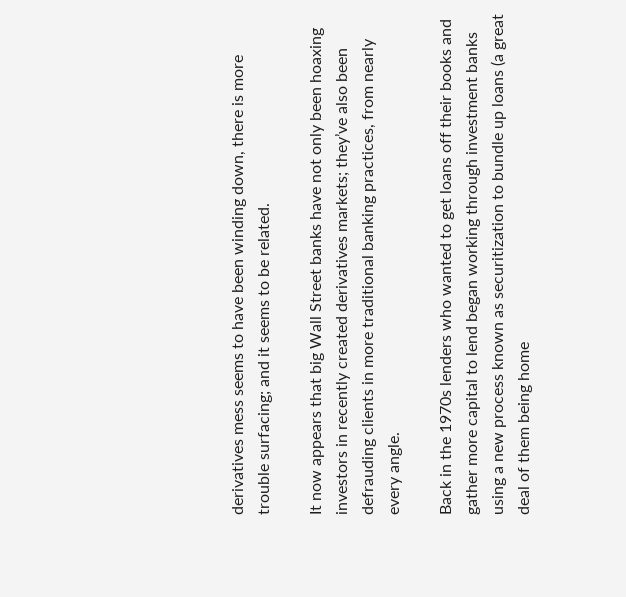derivatives mess seems to have been winding down, there is more trouble surfacing; and it seems to be related.

It now appears that big Wall Street banks have not only been hoaxing investors in recently created derivatives markets; they’ve also been defrauding clients in more traditional banking practices, from nearly every angle.

Back in the 1970s lenders who wanted to get loans off their books and gather more capital to lend began working through investment banks using a new process known as securitization to bundle up loans (a great deal of them being home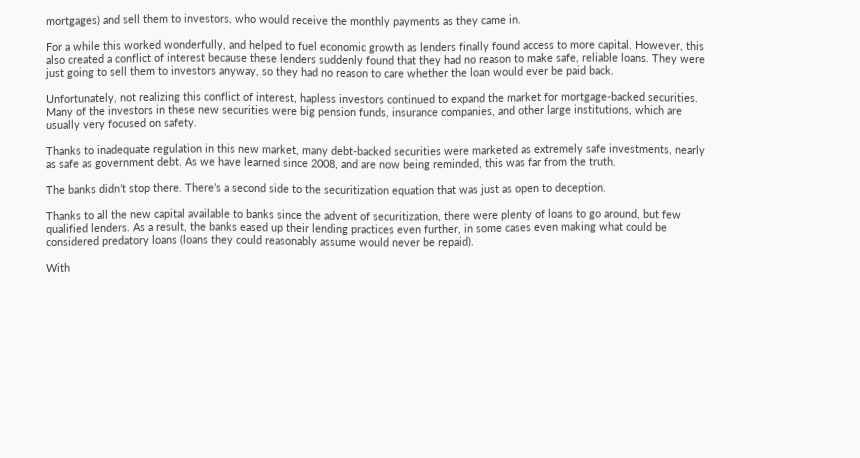mortgages) and sell them to investors, who would receive the monthly payments as they came in.

For a while this worked wonderfully, and helped to fuel economic growth as lenders finally found access to more capital. However, this also created a conflict of interest because these lenders suddenly found that they had no reason to make safe, reliable loans. They were just going to sell them to investors anyway, so they had no reason to care whether the loan would ever be paid back.

Unfortunately, not realizing this conflict of interest, hapless investors continued to expand the market for mortgage-backed securities. Many of the investors in these new securities were big pension funds, insurance companies, and other large institutions, which are usually very focused on safety.

Thanks to inadequate regulation in this new market, many debt-backed securities were marketed as extremely safe investments, nearly as safe as government debt. As we have learned since 2008, and are now being reminded, this was far from the truth.

The banks didn’t stop there. There’s a second side to the securitization equation that was just as open to deception.

Thanks to all the new capital available to banks since the advent of securitization, there were plenty of loans to go around, but few qualified lenders. As a result, the banks eased up their lending practices even further, in some cases even making what could be considered predatory loans (loans they could reasonably assume would never be repaid).

With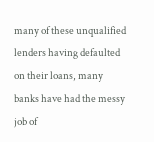many of these unqualified lenders having defaulted on their loans, many banks have had the messy job of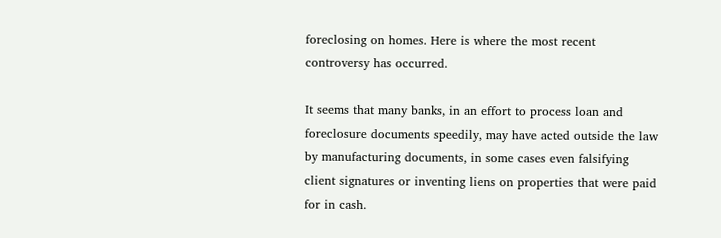foreclosing on homes. Here is where the most recent controversy has occurred.

It seems that many banks, in an effort to process loan and foreclosure documents speedily, may have acted outside the law by manufacturing documents, in some cases even falsifying client signatures or inventing liens on properties that were paid for in cash.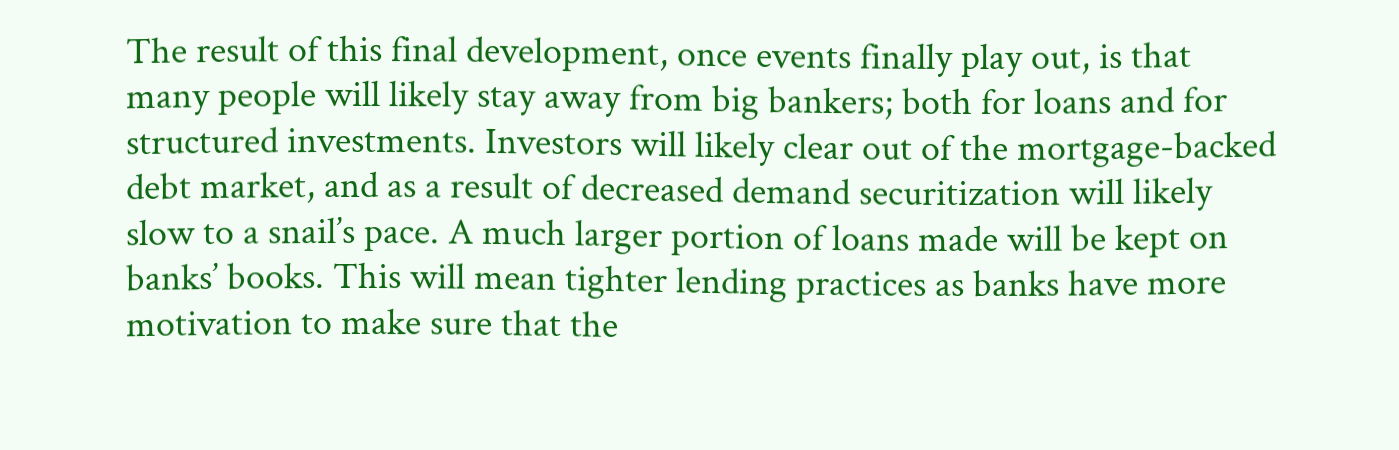The result of this final development, once events finally play out, is that many people will likely stay away from big bankers; both for loans and for structured investments. Investors will likely clear out of the mortgage-backed debt market, and as a result of decreased demand securitization will likely slow to a snail’s pace. A much larger portion of loans made will be kept on banks’ books. This will mean tighter lending practices as banks have more motivation to make sure that the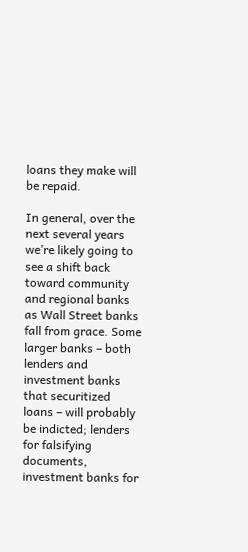loans they make will be repaid.

In general, over the next several years we’re likely going to see a shift back toward community and regional banks as Wall Street banks fall from grace. Some larger banks – both lenders and investment banks that securitized loans – will probably be indicted; lenders for falsifying documents, investment banks for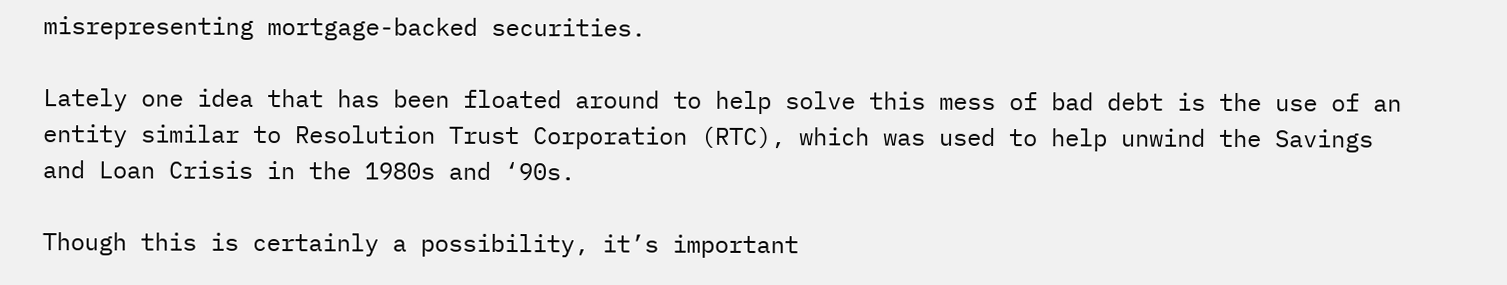misrepresenting mortgage-backed securities.

Lately one idea that has been floated around to help solve this mess of bad debt is the use of an entity similar to Resolution Trust Corporation (RTC), which was used to help unwind the Savings and Loan Crisis in the 1980s and ‘90s.

Though this is certainly a possibility, it’s important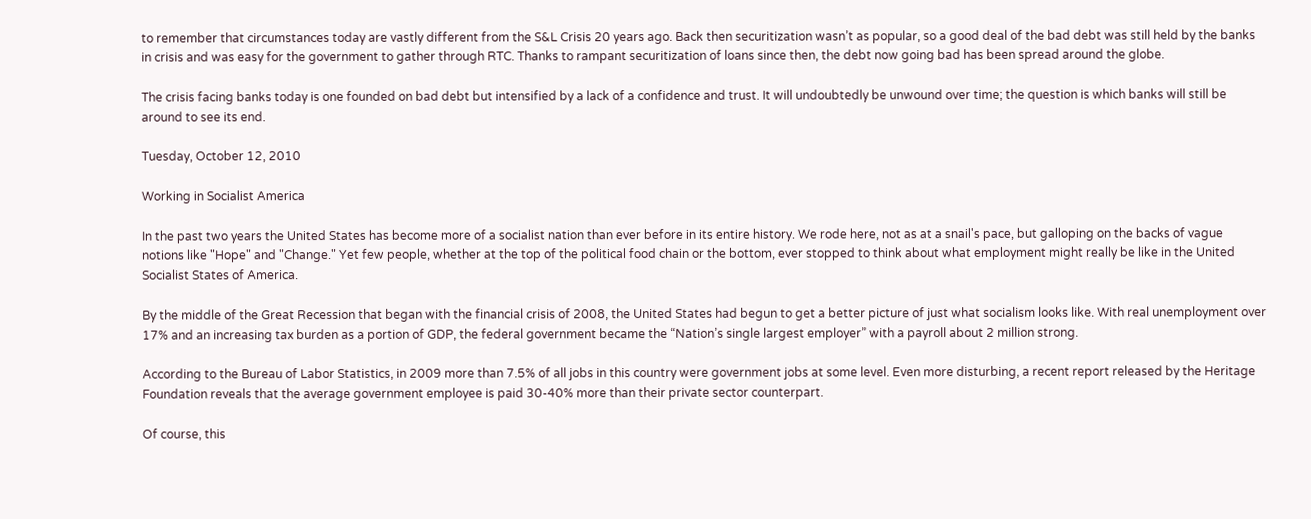to remember that circumstances today are vastly different from the S&L Crisis 20 years ago. Back then securitization wasn’t as popular, so a good deal of the bad debt was still held by the banks in crisis and was easy for the government to gather through RTC. Thanks to rampant securitization of loans since then, the debt now going bad has been spread around the globe.

The crisis facing banks today is one founded on bad debt but intensified by a lack of a confidence and trust. It will undoubtedly be unwound over time; the question is which banks will still be around to see its end.

Tuesday, October 12, 2010

Working in Socialist America

In the past two years the United States has become more of a socialist nation than ever before in its entire history. We rode here, not as at a snail's pace, but galloping on the backs of vague notions like "Hope" and "Change." Yet few people, whether at the top of the political food chain or the bottom, ever stopped to think about what employment might really be like in the United Socialist States of America.

By the middle of the Great Recession that began with the financial crisis of 2008, the United States had begun to get a better picture of just what socialism looks like. With real unemployment over 17% and an increasing tax burden as a portion of GDP, the federal government became the “Nation’s single largest employer” with a payroll about 2 million strong.

According to the Bureau of Labor Statistics, in 2009 more than 7.5% of all jobs in this country were government jobs at some level. Even more disturbing, a recent report released by the Heritage Foundation reveals that the average government employee is paid 30-40% more than their private sector counterpart.

Of course, this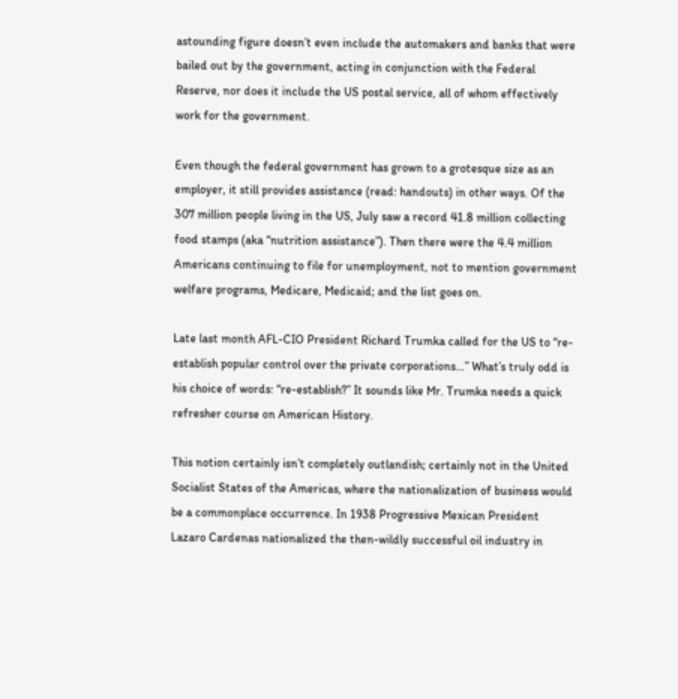astounding figure doesn’t even include the automakers and banks that were bailed out by the government, acting in conjunction with the Federal Reserve, nor does it include the US postal service, all of whom effectively work for the government.

Even though the federal government has grown to a grotesque size as an employer, it still provides assistance (read: handouts) in other ways. Of the 307 million people living in the US, July saw a record 41.8 million collecting food stamps (aka “nutrition assistance”). Then there were the 4.4 million Americans continuing to file for unemployment, not to mention government welfare programs, Medicare, Medicaid; and the list goes on.

Late last month AFL-CIO President Richard Trumka called for the US to “re-establish popular control over the private corporations…” What’s truly odd is his choice of words: “re-establish?” It sounds like Mr. Trumka needs a quick refresher course on American History.

This notion certainly isn’t completely outlandish; certainly not in the United Socialist States of the Americas, where the nationalization of business would be a commonplace occurrence. In 1938 Progressive Mexican President Lazaro Cardenas nationalized the then-wildly successful oil industry in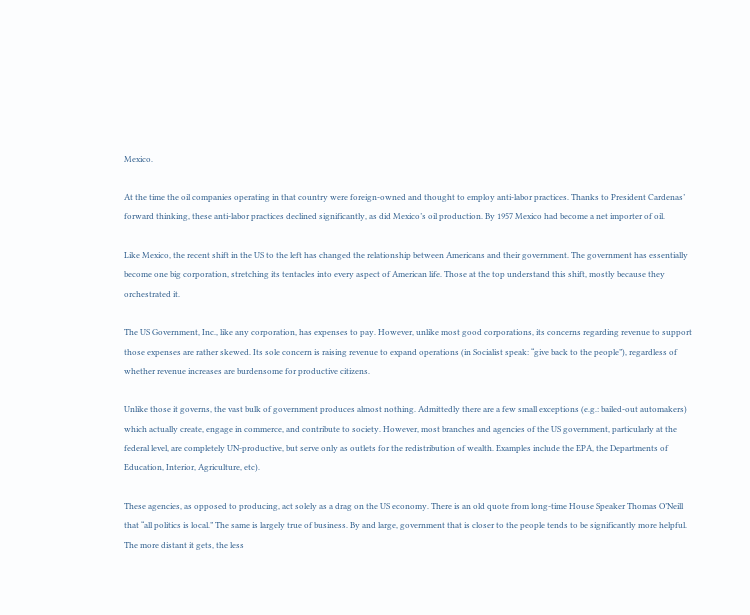Mexico.

At the time the oil companies operating in that country were foreign-owned and thought to employ anti-labor practices. Thanks to President Cardenas’ forward thinking, these anti-labor practices declined significantly, as did Mexico’s oil production. By 1957 Mexico had become a net importer of oil.

Like Mexico, the recent shift in the US to the left has changed the relationship between Americans and their government. The government has essentially become one big corporation, stretching its tentacles into every aspect of American life. Those at the top understand this shift, mostly because they orchestrated it.

The US Government, Inc., like any corporation, has expenses to pay. However, unlike most good corporations, its concerns regarding revenue to support those expenses are rather skewed. Its sole concern is raising revenue to expand operations (in Socialist speak: “give back to the people”), regardless of whether revenue increases are burdensome for productive citizens.

Unlike those it governs, the vast bulk of government produces almost nothing. Admittedly there are a few small exceptions (e.g.: bailed-out automakers) which actually create, engage in commerce, and contribute to society. However, most branches and agencies of the US government, particularly at the federal level, are completely UN-productive, but serve only as outlets for the redistribution of wealth. Examples include the EPA, the Departments of Education, Interior, Agriculture, etc).

These agencies, as opposed to producing, act solely as a drag on the US economy. There is an old quote from long-time House Speaker Thomas O’Neill that “all politics is local.” The same is largely true of business. By and large, government that is closer to the people tends to be significantly more helpful. The more distant it gets, the less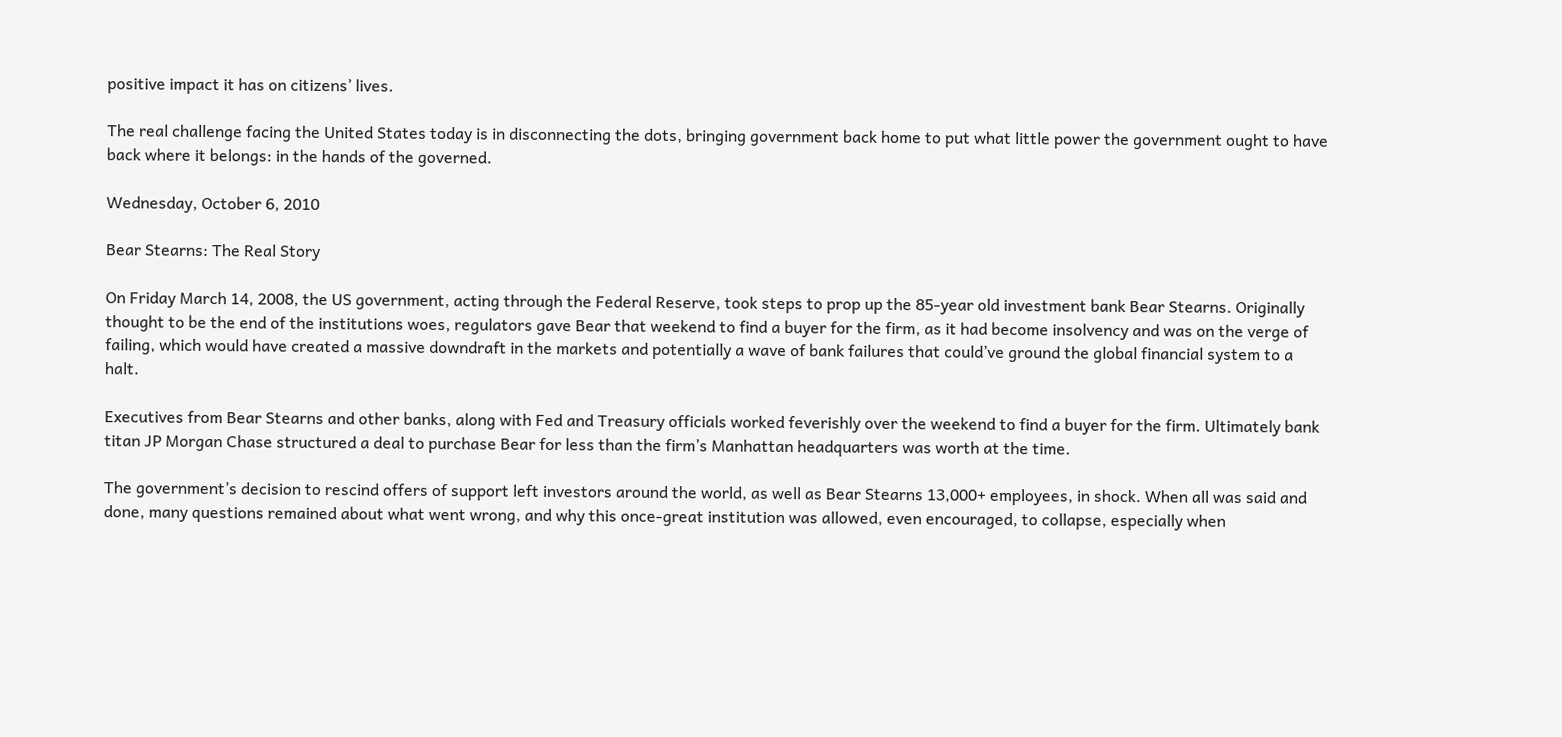positive impact it has on citizens’ lives.

The real challenge facing the United States today is in disconnecting the dots, bringing government back home to put what little power the government ought to have back where it belongs: in the hands of the governed.

Wednesday, October 6, 2010

Bear Stearns: The Real Story

On Friday March 14, 2008, the US government, acting through the Federal Reserve, took steps to prop up the 85-year old investment bank Bear Stearns. Originally thought to be the end of the institutions woes, regulators gave Bear that weekend to find a buyer for the firm, as it had become insolvency and was on the verge of failing, which would have created a massive downdraft in the markets and potentially a wave of bank failures that could’ve ground the global financial system to a halt.

Executives from Bear Stearns and other banks, along with Fed and Treasury officials worked feverishly over the weekend to find a buyer for the firm. Ultimately bank titan JP Morgan Chase structured a deal to purchase Bear for less than the firm’s Manhattan headquarters was worth at the time.

The government’s decision to rescind offers of support left investors around the world, as well as Bear Stearns 13,000+ employees, in shock. When all was said and done, many questions remained about what went wrong, and why this once-great institution was allowed, even encouraged, to collapse, especially when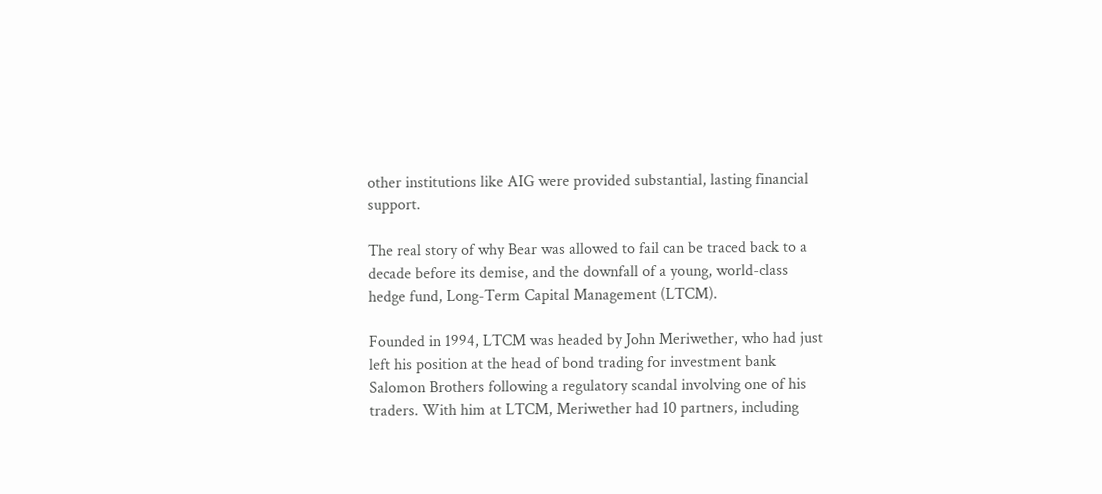other institutions like AIG were provided substantial, lasting financial support.

The real story of why Bear was allowed to fail can be traced back to a decade before its demise, and the downfall of a young, world-class hedge fund, Long-Term Capital Management (LTCM).

Founded in 1994, LTCM was headed by John Meriwether, who had just left his position at the head of bond trading for investment bank Salomon Brothers following a regulatory scandal involving one of his traders. With him at LTCM, Meriwether had 10 partners, including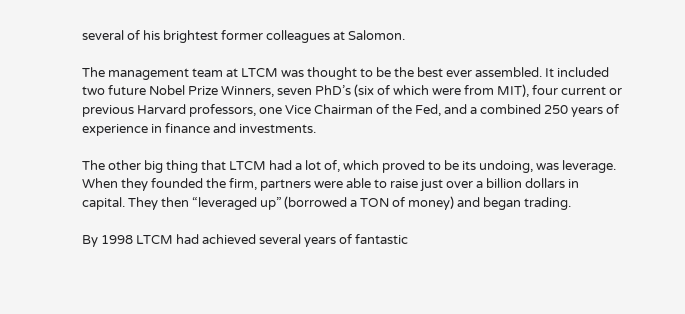several of his brightest former colleagues at Salomon.

The management team at LTCM was thought to be the best ever assembled. It included two future Nobel Prize Winners, seven PhD’s (six of which were from MIT), four current or previous Harvard professors, one Vice Chairman of the Fed, and a combined 250 years of experience in finance and investments.

The other big thing that LTCM had a lot of, which proved to be its undoing, was leverage. When they founded the firm, partners were able to raise just over a billion dollars in capital. They then “leveraged up” (borrowed a TON of money) and began trading.

By 1998 LTCM had achieved several years of fantastic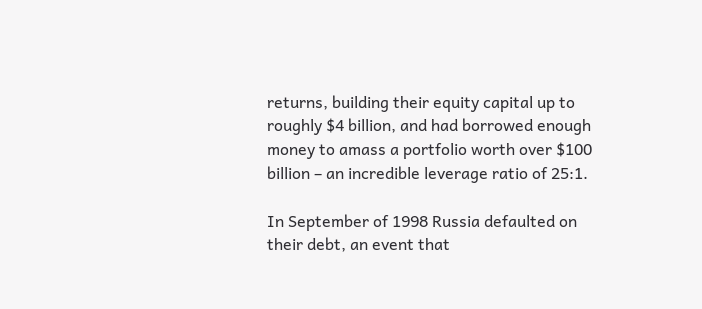returns, building their equity capital up to roughly $4 billion, and had borrowed enough money to amass a portfolio worth over $100 billion – an incredible leverage ratio of 25:1.

In September of 1998 Russia defaulted on their debt, an event that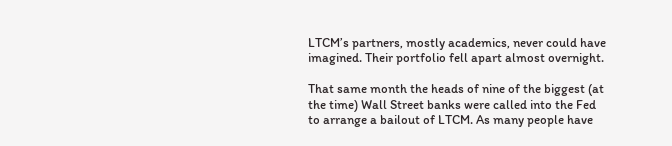LTCM’s partners, mostly academics, never could have imagined. Their portfolio fell apart almost overnight.

That same month the heads of nine of the biggest (at the time) Wall Street banks were called into the Fed to arrange a bailout of LTCM. As many people have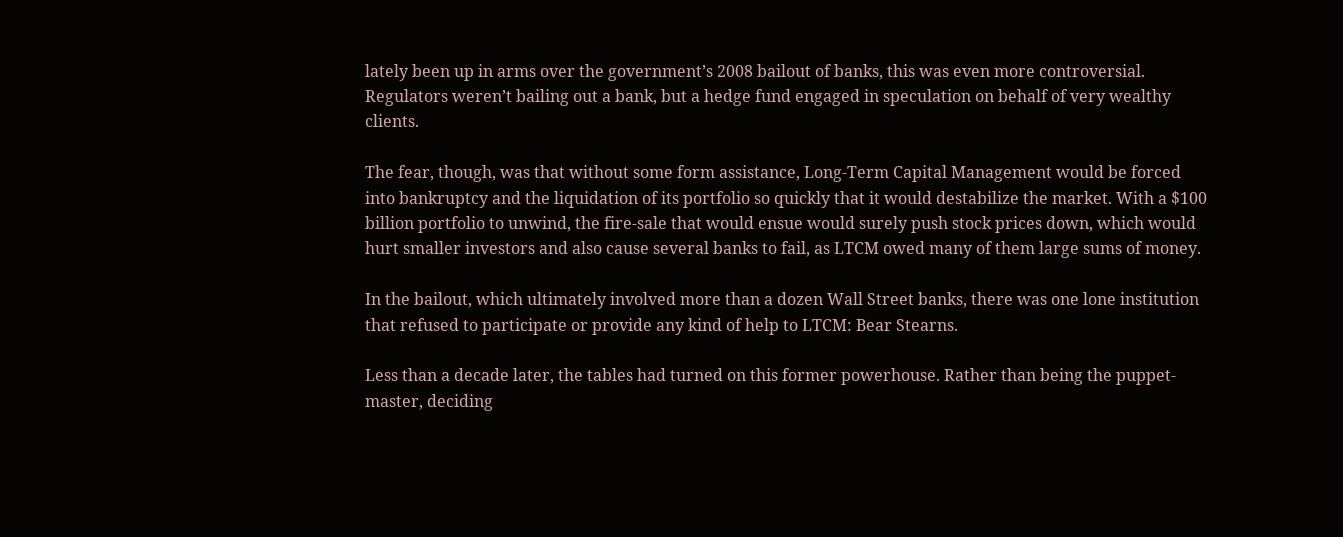lately been up in arms over the government’s 2008 bailout of banks, this was even more controversial. Regulators weren’t bailing out a bank, but a hedge fund engaged in speculation on behalf of very wealthy clients.

The fear, though, was that without some form assistance, Long-Term Capital Management would be forced into bankruptcy and the liquidation of its portfolio so quickly that it would destabilize the market. With a $100 billion portfolio to unwind, the fire-sale that would ensue would surely push stock prices down, which would hurt smaller investors and also cause several banks to fail, as LTCM owed many of them large sums of money.

In the bailout, which ultimately involved more than a dozen Wall Street banks, there was one lone institution that refused to participate or provide any kind of help to LTCM: Bear Stearns.

Less than a decade later, the tables had turned on this former powerhouse. Rather than being the puppet-master, deciding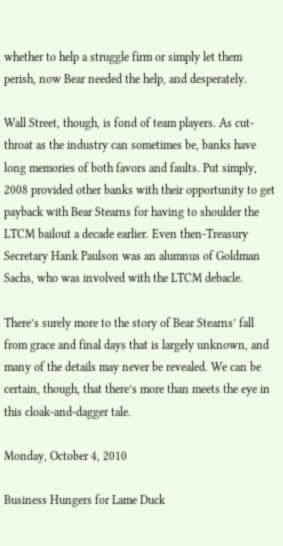whether to help a struggle firm or simply let them perish, now Bear needed the help, and desperately.

Wall Street, though, is fond of team players. As cut-throat as the industry can sometimes be, banks have long memories of both favors and faults. Put simply, 2008 provided other banks with their opportunity to get payback with Bear Stearns for having to shoulder the LTCM bailout a decade earlier. Even then-Treasury Secretary Hank Paulson was an alumnus of Goldman Sachs, who was involved with the LTCM debacle.

There’s surely more to the story of Bear Stearns’ fall from grace and final days that is largely unknown, and many of the details may never be revealed. We can be certain, though, that there’s more than meets the eye in this cloak-and-dagger tale.

Monday, October 4, 2010

Business Hungers for Lame Duck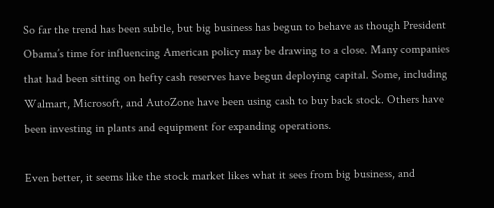So far the trend has been subtle, but big business has begun to behave as though President Obama’s time for influencing American policy may be drawing to a close. Many companies that had been sitting on hefty cash reserves have begun deploying capital. Some, including Walmart, Microsoft, and AutoZone have been using cash to buy back stock. Others have been investing in plants and equipment for expanding operations.

Even better, it seems like the stock market likes what it sees from big business, and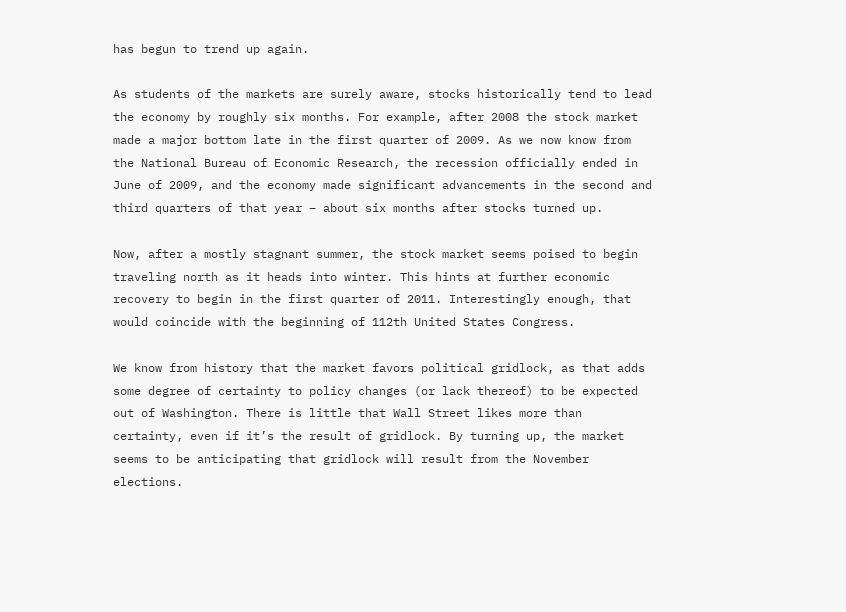has begun to trend up again.

As students of the markets are surely aware, stocks historically tend to lead the economy by roughly six months. For example, after 2008 the stock market made a major bottom late in the first quarter of 2009. As we now know from the National Bureau of Economic Research, the recession officially ended in June of 2009, and the economy made significant advancements in the second and third quarters of that year – about six months after stocks turned up.

Now, after a mostly stagnant summer, the stock market seems poised to begin traveling north as it heads into winter. This hints at further economic recovery to begin in the first quarter of 2011. Interestingly enough, that would coincide with the beginning of 112th United States Congress.

We know from history that the market favors political gridlock, as that adds some degree of certainty to policy changes (or lack thereof) to be expected out of Washington. There is little that Wall Street likes more than certainty, even if it’s the result of gridlock. By turning up, the market seems to be anticipating that gridlock will result from the November elections.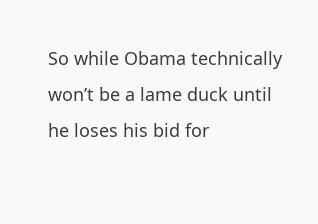So while Obama technically won’t be a lame duck until he loses his bid for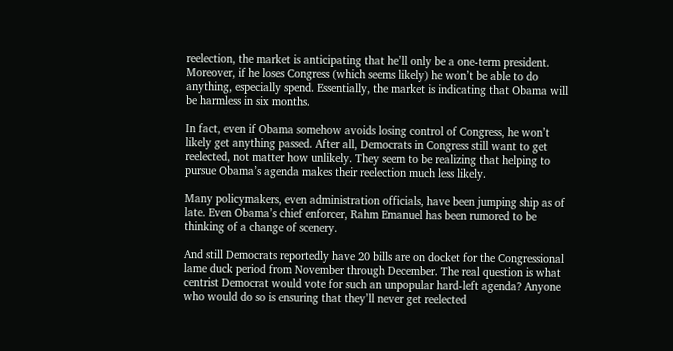reelection, the market is anticipating that he’ll only be a one-term president. Moreover, if he loses Congress (which seems likely) he won’t be able to do anything, especially spend. Essentially, the market is indicating that Obama will be harmless in six months.

In fact, even if Obama somehow avoids losing control of Congress, he won’t likely get anything passed. After all, Democrats in Congress still want to get reelected, not matter how unlikely. They seem to be realizing that helping to pursue Obama’s agenda makes their reelection much less likely.

Many policymakers, even administration officials, have been jumping ship as of late. Even Obama’s chief enforcer, Rahm Emanuel has been rumored to be thinking of a change of scenery.

And still Democrats reportedly have 20 bills are on docket for the Congressional lame duck period from November through December. The real question is what centrist Democrat would vote for such an unpopular hard-left agenda? Anyone who would do so is ensuring that they’ll never get reelected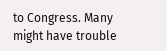to Congress. Many might have trouble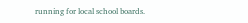running for local school boards.